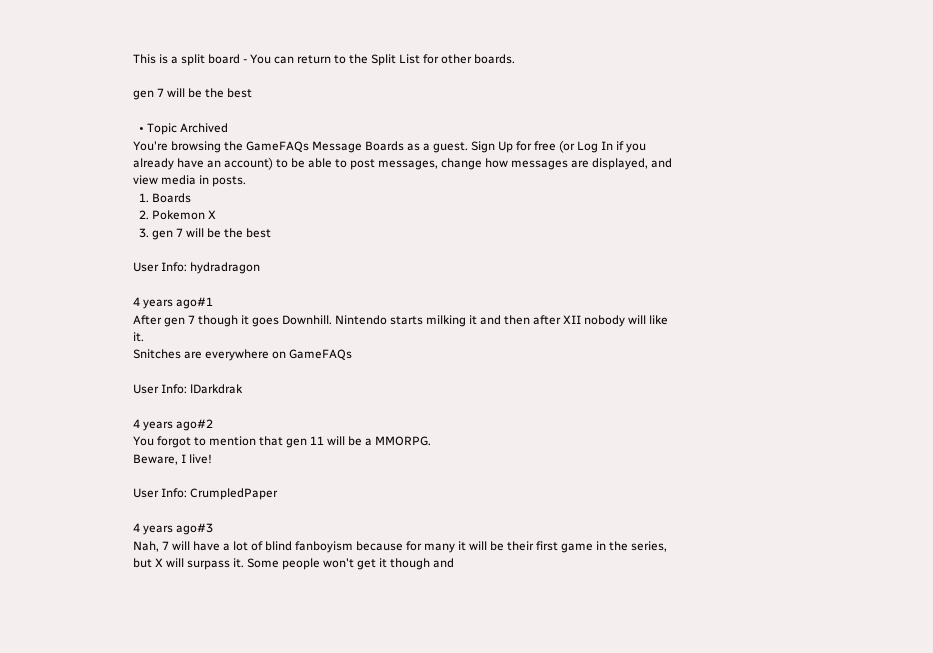This is a split board - You can return to the Split List for other boards.

gen 7 will be the best

  • Topic Archived
You're browsing the GameFAQs Message Boards as a guest. Sign Up for free (or Log In if you already have an account) to be able to post messages, change how messages are displayed, and view media in posts.
  1. Boards
  2. Pokemon X
  3. gen 7 will be the best

User Info: hydradragon

4 years ago#1
After gen 7 though it goes Downhill. Nintendo starts milking it and then after XII nobody will like it.
Snitches are everywhere on GameFAQs

User Info: lDarkdrak

4 years ago#2
You forgot to mention that gen 11 will be a MMORPG.
Beware, I live!

User Info: CrumpledPaper

4 years ago#3
Nah, 7 will have a lot of blind fanboyism because for many it will be their first game in the series, but X will surpass it. Some people won't get it though and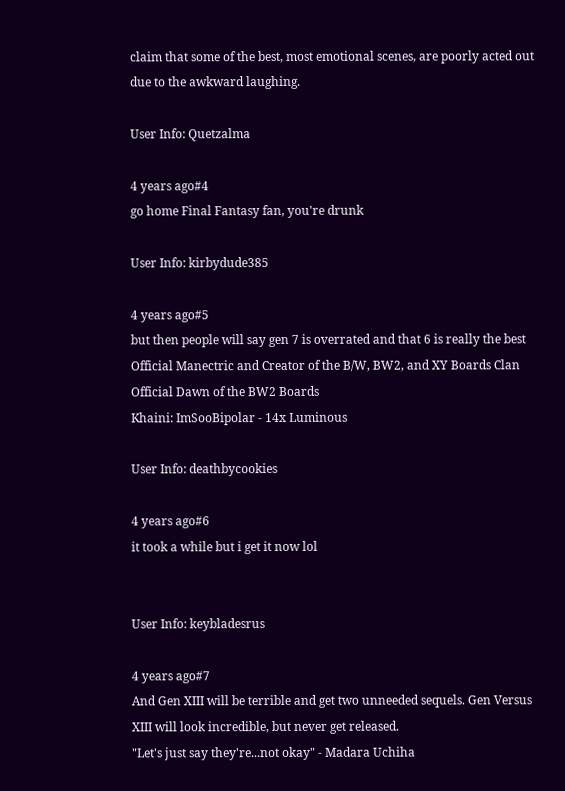claim that some of the best, most emotional scenes, are poorly acted out due to the awkward laughing.

User Info: Quetzalma

4 years ago#4
go home Final Fantasy fan, you're drunk

User Info: kirbydude385

4 years ago#5
but then people will say gen 7 is overrated and that 6 is really the best
Official Manectric and Creator of the B/W, BW2, and XY Boards Clan
Official Dawn of the BW2 Boards
Khaini: ImSooBipolar - 14x Luminous

User Info: deathbycookies

4 years ago#6
it took a while but i get it now lol


User Info: keybladesrus

4 years ago#7
And Gen XIII will be terrible and get two unneeded sequels. Gen Versus XIII will look incredible, but never get released.
"Let's just say they're...not okay" - Madara Uchiha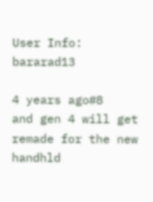User Info: bararad13

4 years ago#8
and gen 4 will get remade for the new handhld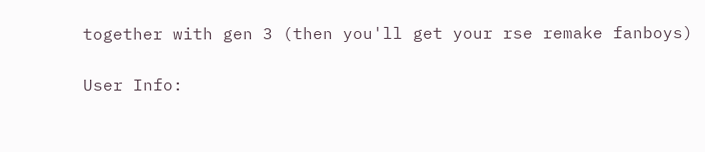together with gen 3 (then you'll get your rse remake fanboys)

User Info: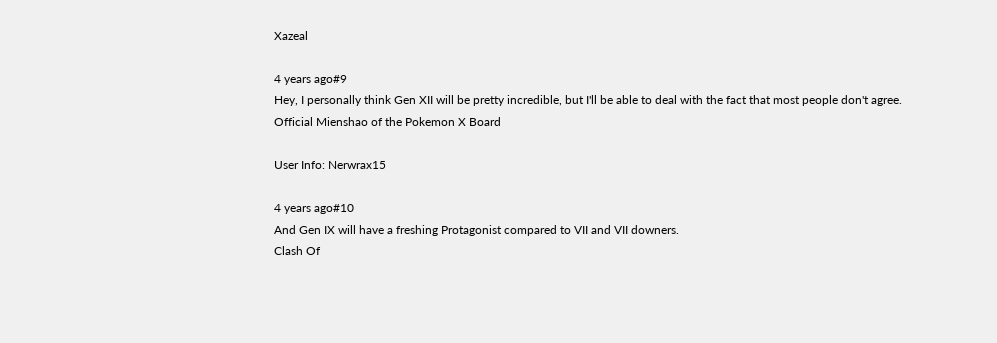Xazeal

4 years ago#9
Hey, I personally think Gen XII will be pretty incredible, but I'll be able to deal with the fact that most people don't agree.
Official Mienshao of the Pokemon X Board

User Info: Nerwrax15

4 years ago#10
And Gen IX will have a freshing Protagonist compared to VII and VII downers.
Clash Of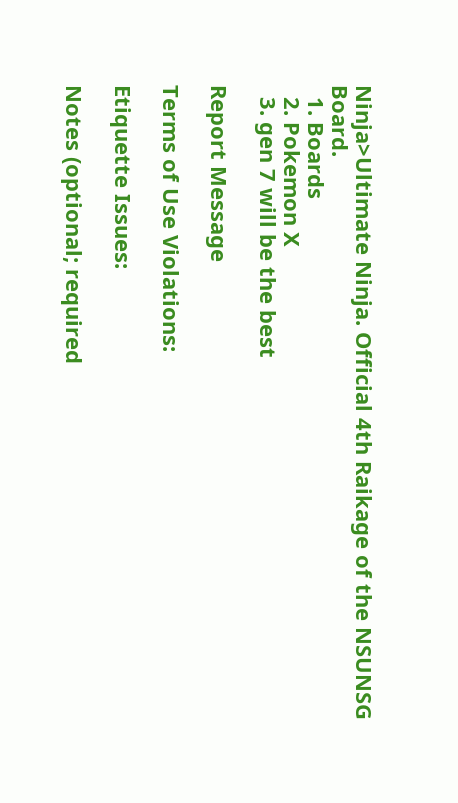Ninja>Ultimate Ninja. Official 4th Raikage of the NSUNSG Board.
  1. Boards
  2. Pokemon X
  3. gen 7 will be the best

Report Message

Terms of Use Violations:

Etiquette Issues:

Notes (optional; required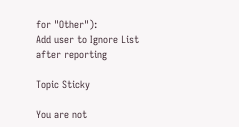for "Other"):
Add user to Ignore List after reporting

Topic Sticky

You are not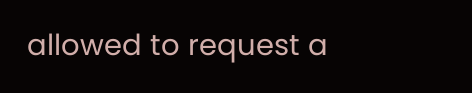allowed to request a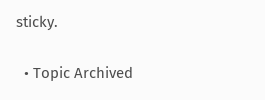sticky.

  • Topic Archived